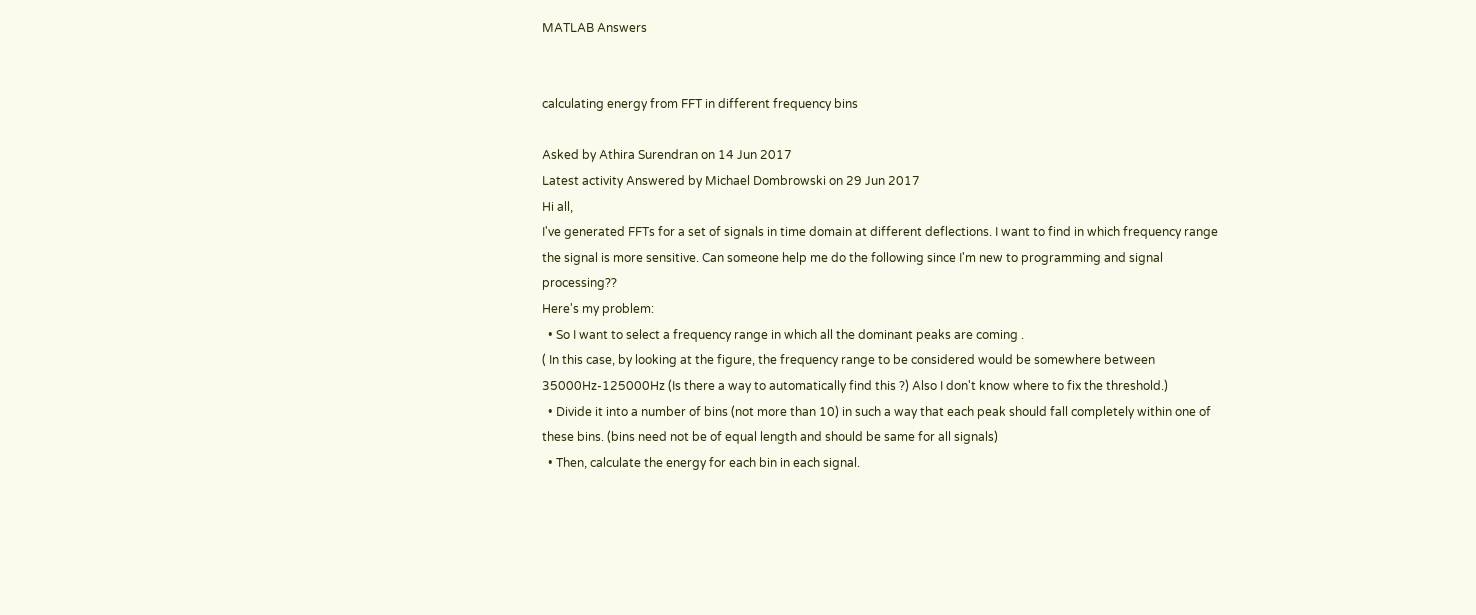MATLAB Answers


calculating energy from FFT in different frequency bins

Asked by Athira Surendran on 14 Jun 2017
Latest activity Answered by Michael Dombrowski on 29 Jun 2017
Hi all,
I've generated FFTs for a set of signals in time domain at different deflections. I want to find in which frequency range the signal is more sensitive. Can someone help me do the following since I'm new to programming and signal processing??
Here's my problem:
  • So I want to select a frequency range in which all the dominant peaks are coming .
( In this case, by looking at the figure, the frequency range to be considered would be somewhere between 35000Hz-125000Hz (Is there a way to automatically find this ?) Also I don't know where to fix the threshold.)
  • Divide it into a number of bins (not more than 10) in such a way that each peak should fall completely within one of these bins. (bins need not be of equal length and should be same for all signals)
  • Then, calculate the energy for each bin in each signal.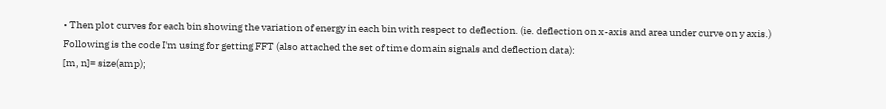• Then plot curves for each bin showing the variation of energy in each bin with respect to deflection. (ie. deflection on x-axis and area under curve on y axis.)
Following is the code I'm using for getting FFT (also attached the set of time domain signals and deflection data):
[m, n]= size(amp);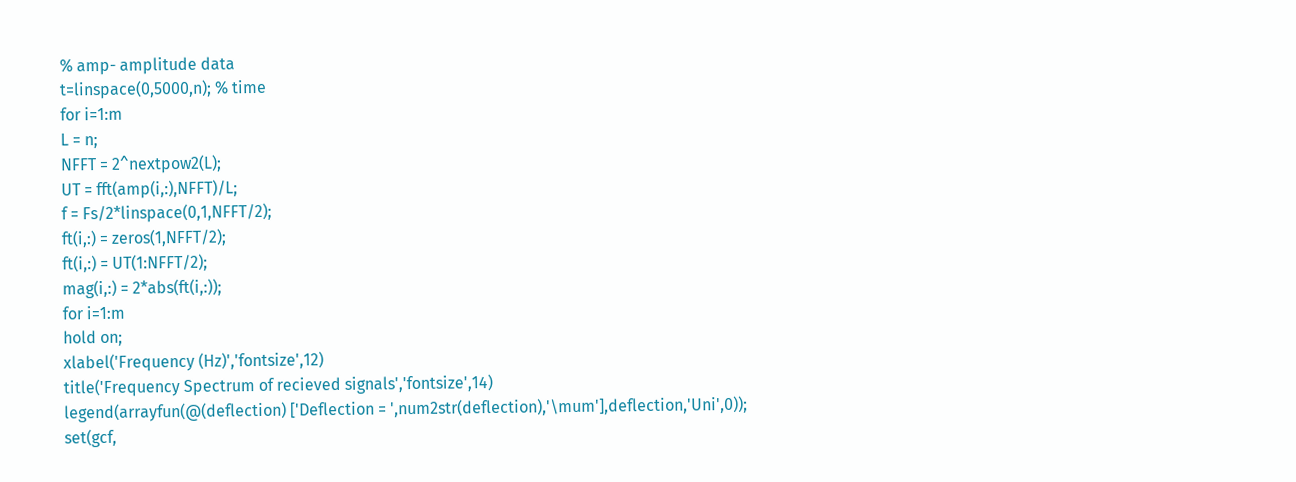% amp- amplitude data
t=linspace(0,5000,n); % time
for i=1:m
L = n;
NFFT = 2^nextpow2(L);
UT = fft(amp(i,:),NFFT)/L;
f = Fs/2*linspace(0,1,NFFT/2);
ft(i,:) = zeros(1,NFFT/2);
ft(i,:) = UT(1:NFFT/2);
mag(i,:) = 2*abs(ft(i,:));
for i=1:m
hold on;
xlabel('Frequency (Hz)','fontsize',12)
title('Frequency Spectrum of recieved signals','fontsize',14)
legend(arrayfun(@(deflection) ['Deflection = ',num2str(deflection),'\mum'],deflection,'Uni',0));
set(gcf,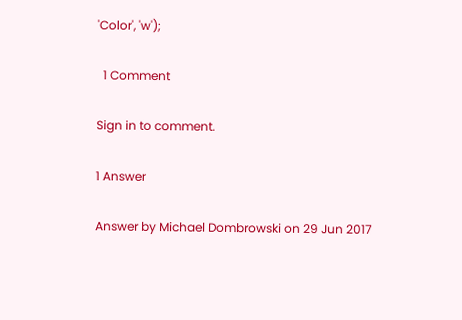'Color', 'w');

  1 Comment

Sign in to comment.

1 Answer

Answer by Michael Dombrowski on 29 Jun 2017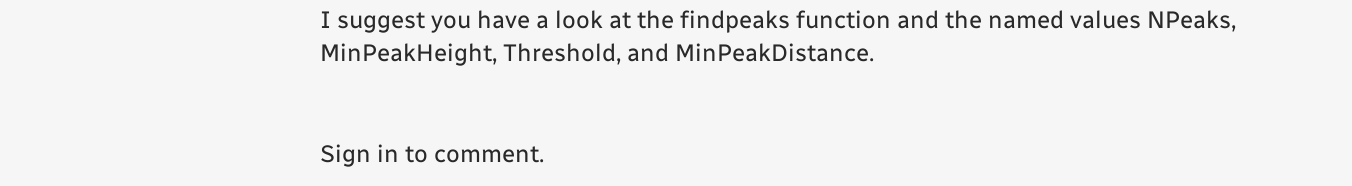I suggest you have a look at the findpeaks function and the named values NPeaks, MinPeakHeight, Threshold, and MinPeakDistance.


Sign in to comment.